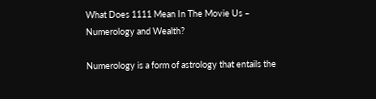What Does 1111 Mean In The Movie Us – Numerology and Wealth?

Numerology is a form of astrology that entails the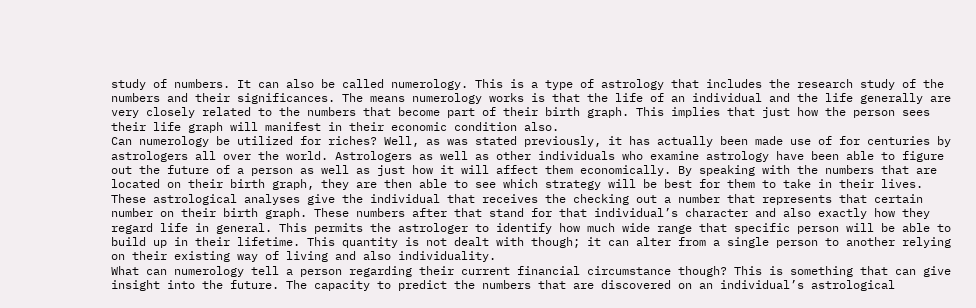study of numbers. It can also be called numerology. This is a type of astrology that includes the research study of the numbers and their significances. The means numerology works is that the life of an individual and the life generally are very closely related to the numbers that become part of their birth graph. This implies that just how the person sees their life graph will manifest in their economic condition also.
Can numerology be utilized for riches? Well, as was stated previously, it has actually been made use of for centuries by astrologers all over the world. Astrologers as well as other individuals who examine astrology have been able to figure out the future of a person as well as just how it will affect them economically. By speaking with the numbers that are located on their birth graph, they are then able to see which strategy will be best for them to take in their lives.
These astrological analyses give the individual that receives the checking out a number that represents that certain number on their birth graph. These numbers after that stand for that individual’s character and also exactly how they regard life in general. This permits the astrologer to identify how much wide range that specific person will be able to build up in their lifetime. This quantity is not dealt with though; it can alter from a single person to another relying on their existing way of living and also individuality.
What can numerology tell a person regarding their current financial circumstance though? This is something that can give insight into the future. The capacity to predict the numbers that are discovered on an individual’s astrological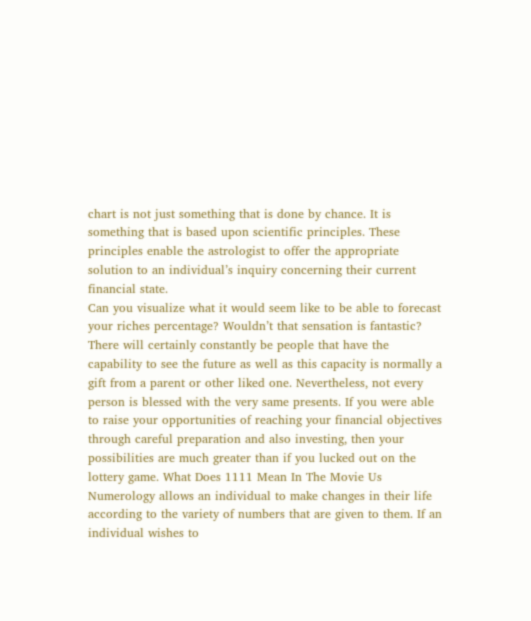chart is not just something that is done by chance. It is something that is based upon scientific principles. These principles enable the astrologist to offer the appropriate solution to an individual’s inquiry concerning their current financial state.
Can you visualize what it would seem like to be able to forecast your riches percentage? Wouldn’t that sensation is fantastic? There will certainly constantly be people that have the capability to see the future as well as this capacity is normally a gift from a parent or other liked one. Nevertheless, not every person is blessed with the very same presents. If you were able to raise your opportunities of reaching your financial objectives through careful preparation and also investing, then your possibilities are much greater than if you lucked out on the lottery game. What Does 1111 Mean In The Movie Us
Numerology allows an individual to make changes in their life according to the variety of numbers that are given to them. If an individual wishes to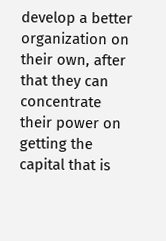develop a better organization on their own, after that they can concentrate their power on getting the capital that is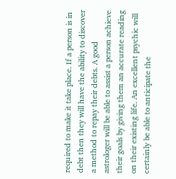required to make it take place. If a person is in debt then they will have the ability to discover a method to repay their debts. A good astrologer will be able to assist a person achieve their goals by giving them an accurate reading on their existing life. An excellent psychic will certainly be able to anticipate the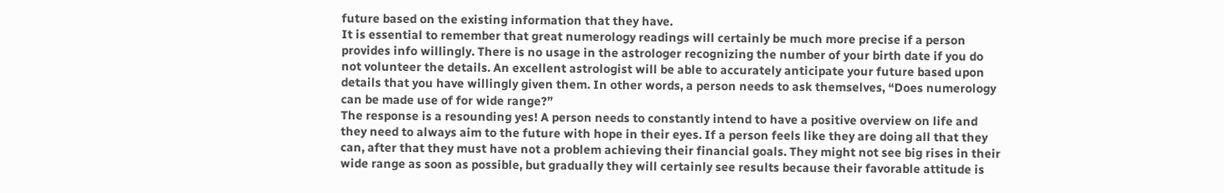future based on the existing information that they have.
It is essential to remember that great numerology readings will certainly be much more precise if a person provides info willingly. There is no usage in the astrologer recognizing the number of your birth date if you do not volunteer the details. An excellent astrologist will be able to accurately anticipate your future based upon details that you have willingly given them. In other words, a person needs to ask themselves, “Does numerology can be made use of for wide range?”
The response is a resounding yes! A person needs to constantly intend to have a positive overview on life and they need to always aim to the future with hope in their eyes. If a person feels like they are doing all that they can, after that they must have not a problem achieving their financial goals. They might not see big rises in their wide range as soon as possible, but gradually they will certainly see results because their favorable attitude is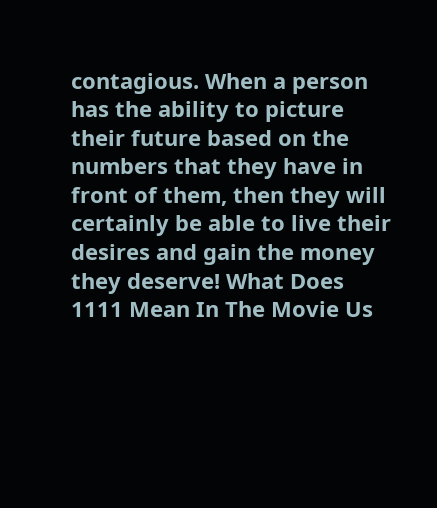contagious. When a person has the ability to picture their future based on the numbers that they have in front of them, then they will certainly be able to live their desires and gain the money they deserve! What Does 1111 Mean In The Movie Us